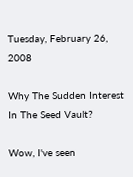Tuesday, February 26, 2008

Why The Sudden Interest In The Seed Vault?

Wow, I've seen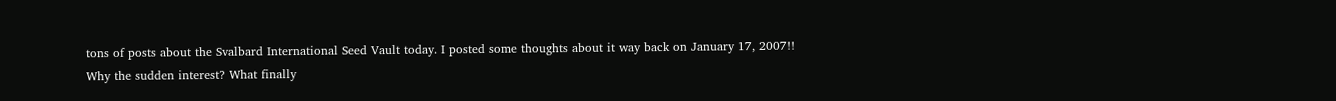tons of posts about the Svalbard International Seed Vault today. I posted some thoughts about it way back on January 17, 2007!!
Why the sudden interest? What finally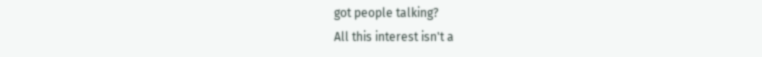got people talking?
All this interest isn't a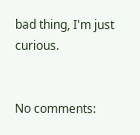bad thing, I'm just curious.


No comments: